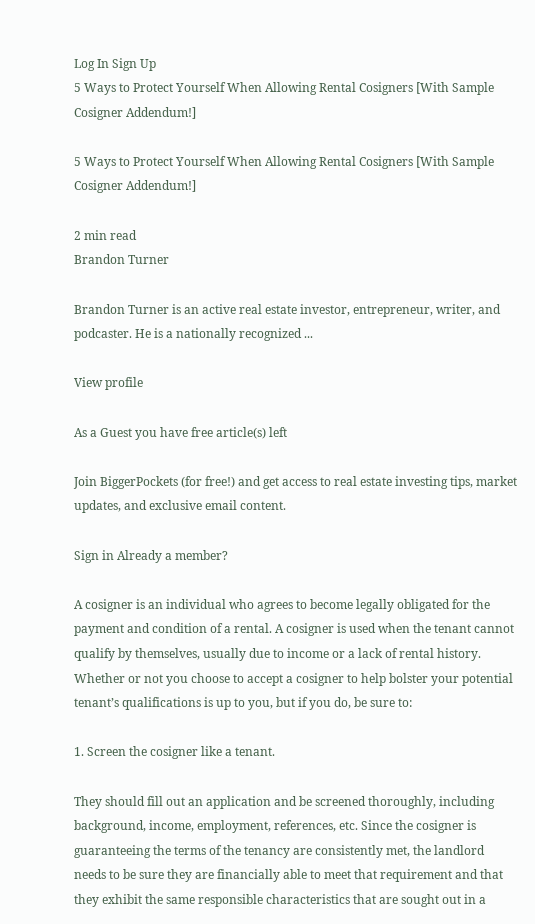Log In Sign Up
5 Ways to Protect Yourself When Allowing Rental Cosigners [With Sample Cosigner Addendum!]

5 Ways to Protect Yourself When Allowing Rental Cosigners [With Sample Cosigner Addendum!]

2 min read
Brandon Turner

Brandon Turner is an active real estate investor, entrepreneur, writer, and podcaster. He is a nationally recognized ...

View profile

As a Guest you have free article(s) left

Join BiggerPockets (for free!) and get access to real estate investing tips, market updates, and exclusive email content.

Sign in Already a member?

A cosigner is an individual who agrees to become legally obligated for the payment and condition of a rental. A cosigner is used when the tenant cannot qualify by themselves, usually due to income or a lack of rental history. Whether or not you choose to accept a cosigner to help bolster your potential tenant’s qualifications is up to you, but if you do, be sure to:

1. Screen the cosigner like a tenant.

They should fill out an application and be screened thoroughly, including background, income, employment, references, etc. Since the cosigner is guaranteeing the terms of the tenancy are consistently met, the landlord needs to be sure they are financially able to meet that requirement and that they exhibit the same responsible characteristics that are sought out in a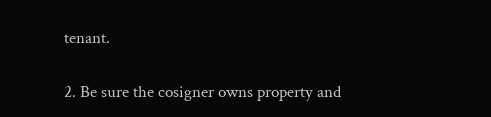tenant.

2. Be sure the cosigner owns property and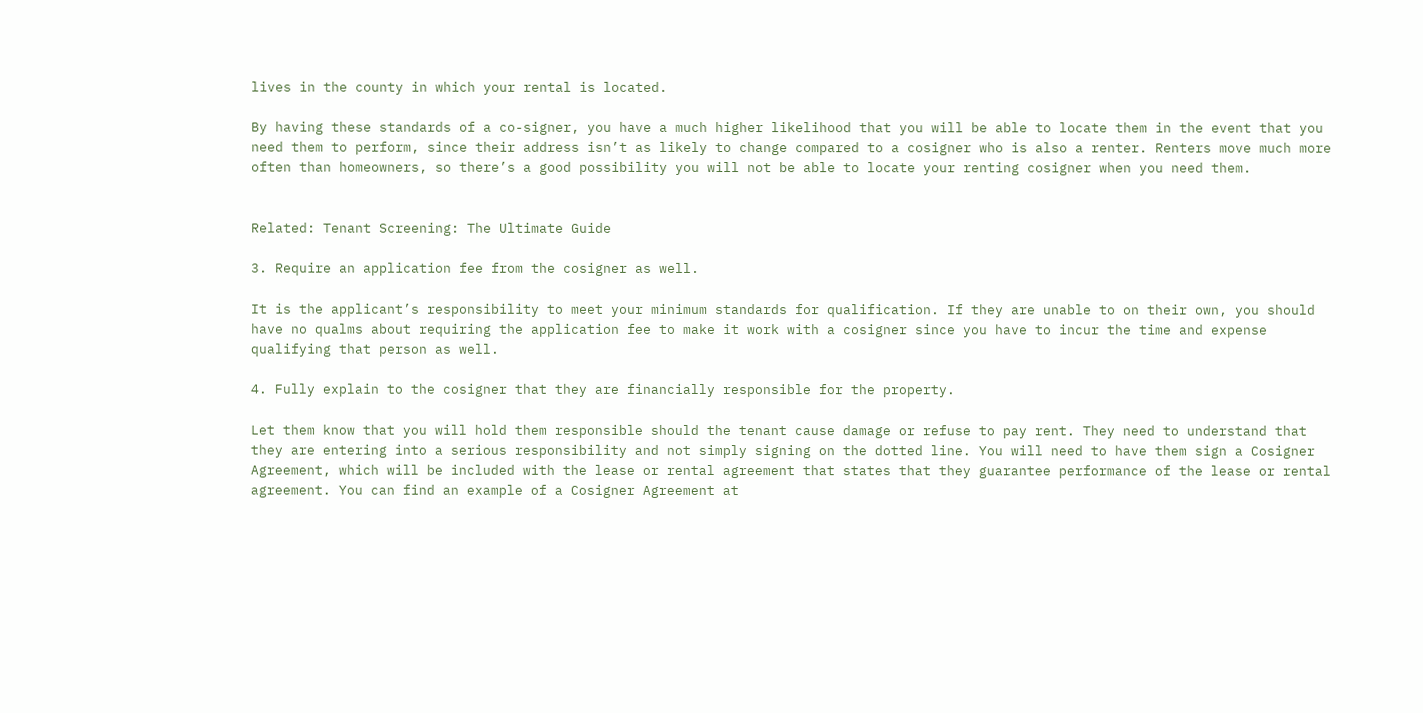lives in the county in which your rental is located.

By having these standards of a co-signer, you have a much higher likelihood that you will be able to locate them in the event that you need them to perform, since their address isn’t as likely to change compared to a cosigner who is also a renter. Renters move much more often than homeowners, so there’s a good possibility you will not be able to locate your renting cosigner when you need them.


Related: Tenant Screening: The Ultimate Guide

3. Require an application fee from the cosigner as well.

It is the applicant’s responsibility to meet your minimum standards for qualification. If they are unable to on their own, you should have no qualms about requiring the application fee to make it work with a cosigner since you have to incur the time and expense qualifying that person as well.

4. Fully explain to the cosigner that they are financially responsible for the property.

Let them know that you will hold them responsible should the tenant cause damage or refuse to pay rent. They need to understand that they are entering into a serious responsibility and not simply signing on the dotted line. You will need to have them sign a Cosigner Agreement, which will be included with the lease or rental agreement that states that they guarantee performance of the lease or rental agreement. You can find an example of a Cosigner Agreement at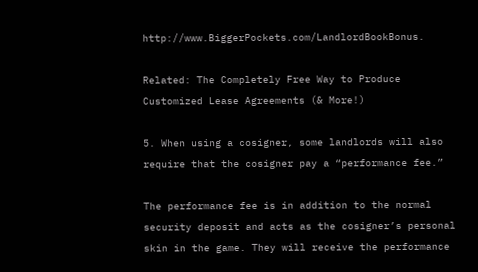http://www.BiggerPockets.com/LandlordBookBonus.

Related: The Completely Free Way to Produce Customized Lease Agreements (& More!)

5. When using a cosigner, some landlords will also require that the cosigner pay a “performance fee.”

The performance fee is in addition to the normal security deposit and acts as the cosigner’s personal skin in the game. They will receive the performance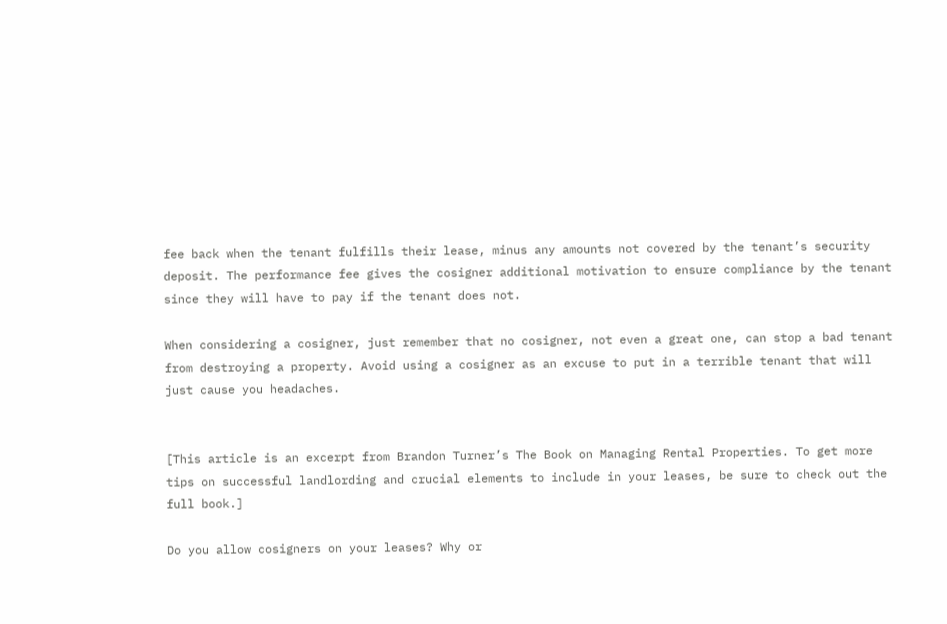fee back when the tenant fulfills their lease, minus any amounts not covered by the tenant’s security deposit. The performance fee gives the cosigner additional motivation to ensure compliance by the tenant since they will have to pay if the tenant does not.

When considering a cosigner, just remember that no cosigner, not even a great one, can stop a bad tenant from destroying a property. Avoid using a cosigner as an excuse to put in a terrible tenant that will just cause you headaches.


[This article is an excerpt from Brandon Turner’s The Book on Managing Rental Properties. To get more tips on successful landlording and crucial elements to include in your leases, be sure to check out the full book.]

Do you allow cosigners on your leases? Why or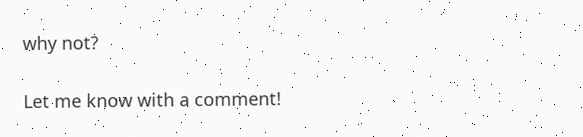why not?

Let me know with a comment!